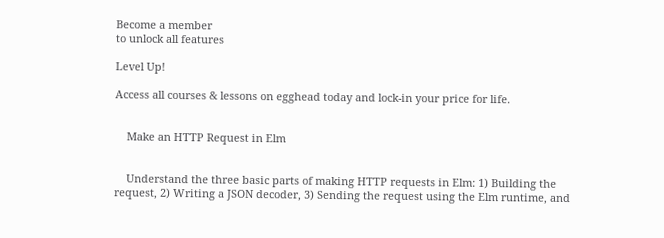Become a member
to unlock all features

Level Up!

Access all courses & lessons on egghead today and lock-in your price for life.


    Make an HTTP Request in Elm


    Understand the three basic parts of making HTTP requests in Elm: 1) Building the request, 2) Writing a JSON decoder, 3) Sending the request using the Elm runtime, and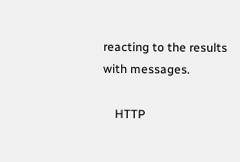reacting to the results with messages.

    HTTP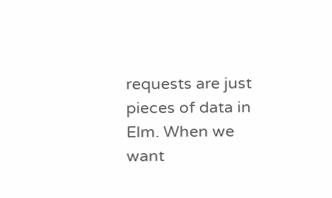requests are just pieces of data in Elm. When we want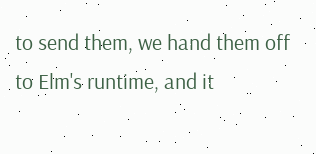to send them, we hand them off to Elm's runtime, and it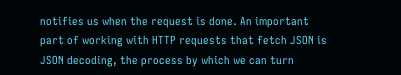notifies us when the request is done. An important part of working with HTTP requests that fetch JSON is JSON decoding, the process by which we can turn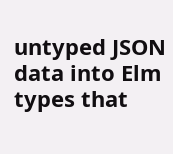untyped JSON data into Elm types that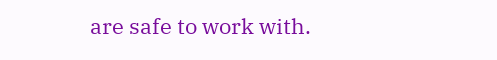are safe to work with.